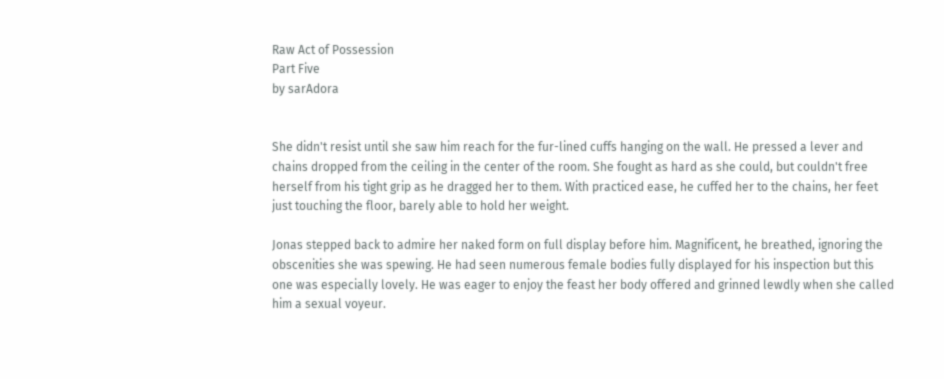Raw Act of Possession
Part Five
by sarAdora


She didn't resist until she saw him reach for the fur-lined cuffs hanging on the wall. He pressed a lever and chains dropped from the ceiling in the center of the room. She fought as hard as she could, but couldn't free herself from his tight grip as he dragged her to them. With practiced ease, he cuffed her to the chains, her feet just touching the floor, barely able to hold her weight.

Jonas stepped back to admire her naked form on full display before him. Magnificent, he breathed, ignoring the obscenities she was spewing. He had seen numerous female bodies fully displayed for his inspection but this one was especially lovely. He was eager to enjoy the feast her body offered and grinned lewdly when she called him a sexual voyeur.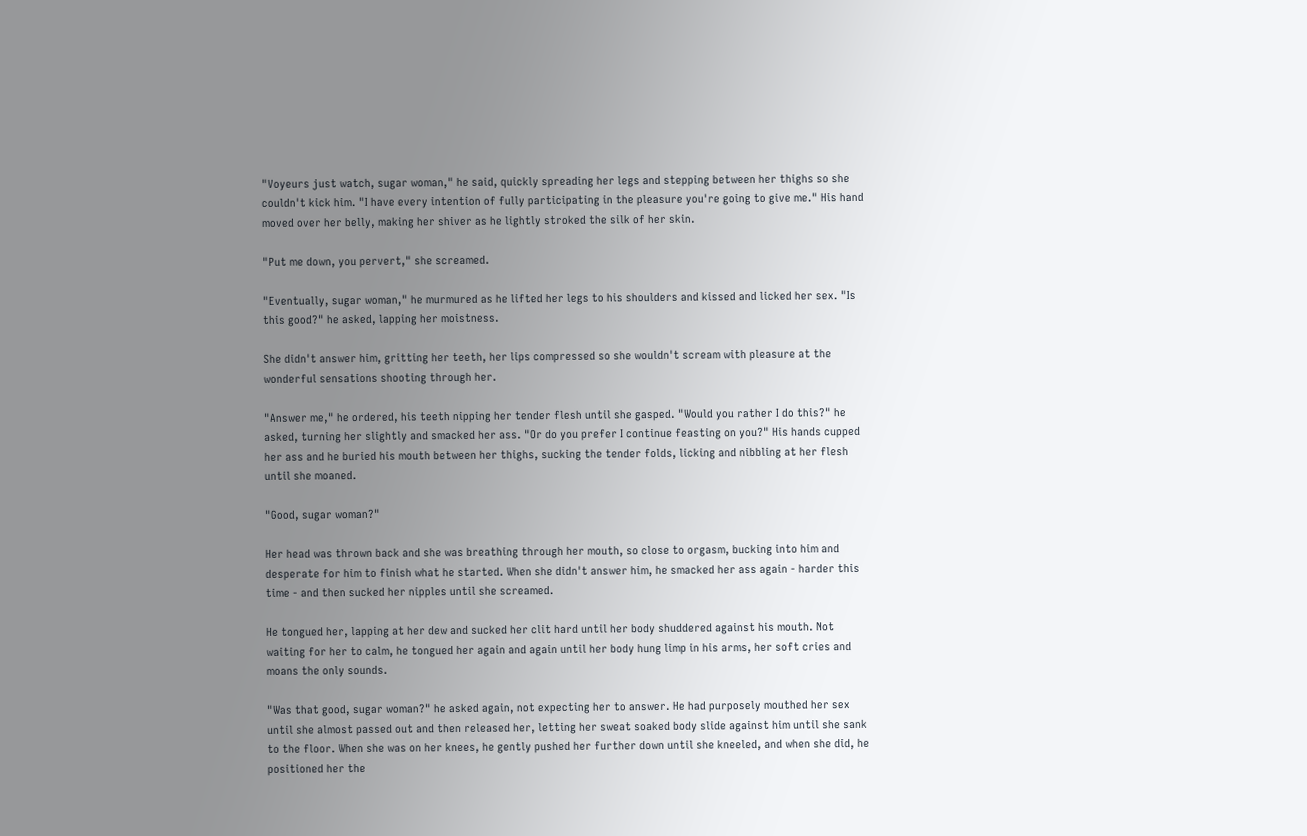"Voyeurs just watch, sugar woman," he said, quickly spreading her legs and stepping between her thighs so she couldn't kick him. "I have every intention of fully participating in the pleasure you're going to give me." His hand moved over her belly, making her shiver as he lightly stroked the silk of her skin.

"Put me down, you pervert," she screamed.

"Eventually, sugar woman," he murmured as he lifted her legs to his shoulders and kissed and licked her sex. "Is this good?" he asked, lapping her moistness.

She didn't answer him, gritting her teeth, her lips compressed so she wouldn't scream with pleasure at the wonderful sensations shooting through her.

"Answer me," he ordered, his teeth nipping her tender flesh until she gasped. "Would you rather I do this?" he asked, turning her slightly and smacked her ass. "Or do you prefer I continue feasting on you?" His hands cupped her ass and he buried his mouth between her thighs, sucking the tender folds, licking and nibbling at her flesh until she moaned.

"Good, sugar woman?"

Her head was thrown back and she was breathing through her mouth, so close to orgasm, bucking into him and desperate for him to finish what he started. When she didn't answer him, he smacked her ass again - harder this time - and then sucked her nipples until she screamed.

He tongued her, lapping at her dew and sucked her clit hard until her body shuddered against his mouth. Not waiting for her to calm, he tongued her again and again until her body hung limp in his arms, her soft cries and moans the only sounds.

"Was that good, sugar woman?" he asked again, not expecting her to answer. He had purposely mouthed her sex until she almost passed out and then released her, letting her sweat soaked body slide against him until she sank to the floor. When she was on her knees, he gently pushed her further down until she kneeled, and when she did, he positioned her the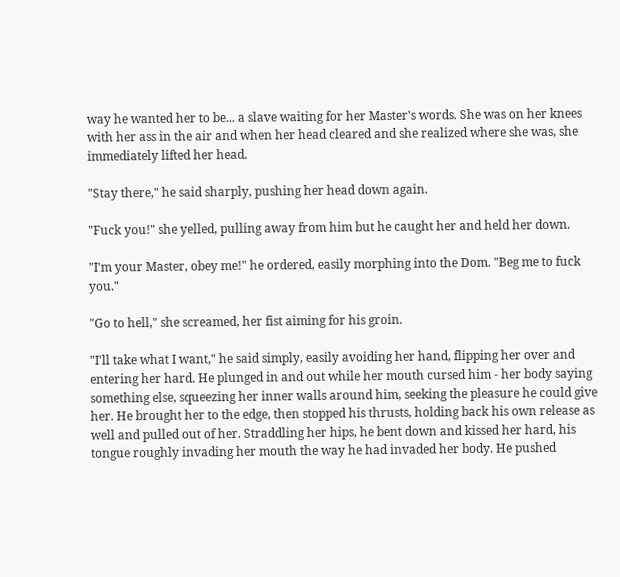way he wanted her to be... a slave waiting for her Master's words. She was on her knees with her ass in the air and when her head cleared and she realized where she was, she immediately lifted her head.

"Stay there," he said sharply, pushing her head down again.

"Fuck you!" she yelled, pulling away from him but he caught her and held her down.

"I'm your Master, obey me!" he ordered, easily morphing into the Dom. "Beg me to fuck you."

"Go to hell," she screamed, her fist aiming for his groin.

"I'll take what I want," he said simply, easily avoiding her hand, flipping her over and entering her hard. He plunged in and out while her mouth cursed him - her body saying something else, squeezing her inner walls around him, seeking the pleasure he could give her. He brought her to the edge, then stopped his thrusts, holding back his own release as well and pulled out of her. Straddling her hips, he bent down and kissed her hard, his tongue roughly invading her mouth the way he had invaded her body. He pushed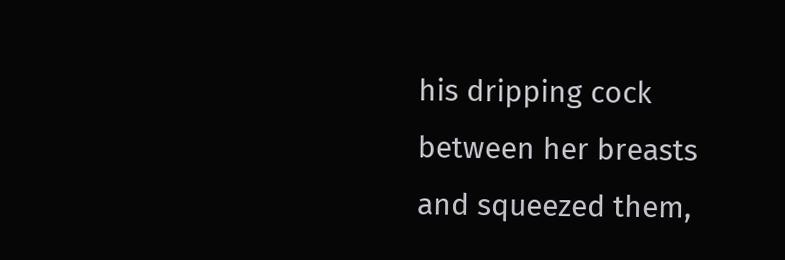his dripping cock between her breasts and squeezed them,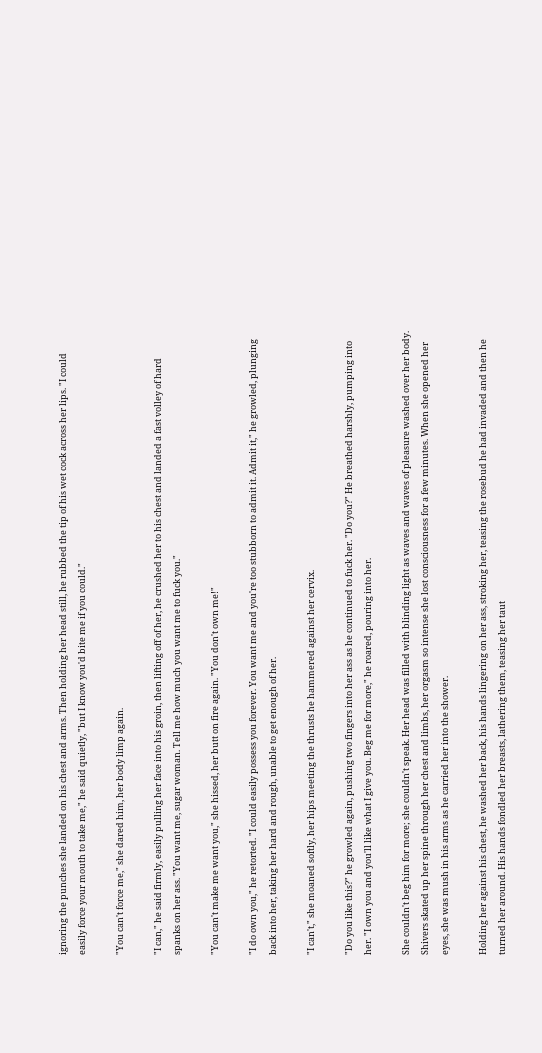ignoring the punches she landed on his chest and arms. Then holding her head still, he rubbed the tip of his wet cock across her lips. "I could easily force your mouth to take me," he said quietly, "but I know you'd bite me if you could."

"You can't force me," she dared him, her body limp again.

"I can," he said firmly, easily pulling her face into his groin, then lifting off of her, he crushed her to his chest and landed a fast volley of hard spanks on her ass. "You want me, sugar woman. Tell me how much you want me to fuck you."

"You can't make me want you," she hissed, her butt on fire again. "You don't own me!"

"I do own you," he retorted. "I could easily possess you forever. You want me and you're too stubborn to admit it. Admit it," he growled, plunging back into her, taking her hard and rough, unable to get enough of her.

"I can't," she moaned softly, her hips meeting the thrusts he hammered against her cervix.

"Do you like this?" he growled again, pushing two fingers into her ass as he continued to fuck her. "Do you?" He breathed harshly, pumping into her. "I own you and you'll like what I give you. Beg me for more," he roared, pouring into her.

She couldn't beg him for more; she couldn't speak. Her head was filled with blinding light as waves and waves of pleasure washed over her body. Shivers skated up her spine through her chest and limbs, her orgasm so intense she lost consciousness for a few minutes. When she opened her eyes, she was mush in his arms as he carried her into the shower.

Holding her against his chest, he washed her back, his hands lingering on her ass, stroking her, teasing the rosebud he had invaded and then he turned her around. His hands fondled her breasts, lathering them, teasing her taut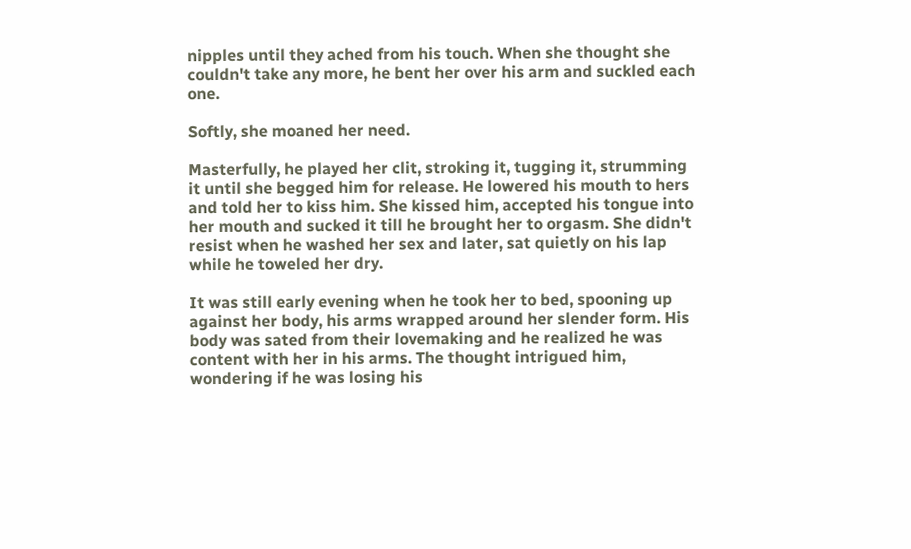nipples until they ached from his touch. When she thought she couldn't take any more, he bent her over his arm and suckled each one.

Softly, she moaned her need.

Masterfully, he played her clit, stroking it, tugging it, strumming it until she begged him for release. He lowered his mouth to hers and told her to kiss him. She kissed him, accepted his tongue into her mouth and sucked it till he brought her to orgasm. She didn't resist when he washed her sex and later, sat quietly on his lap while he toweled her dry.

It was still early evening when he took her to bed, spooning up against her body, his arms wrapped around her slender form. His body was sated from their lovemaking and he realized he was content with her in his arms. The thought intrigued him, wondering if he was losing his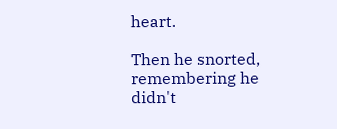heart.

Then he snorted, remembering he didn't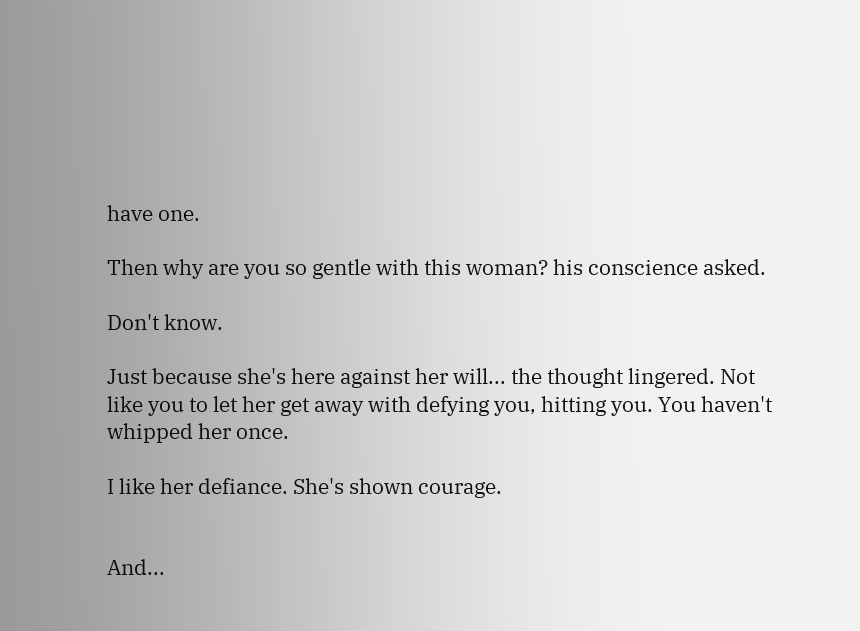have one.

Then why are you so gentle with this woman? his conscience asked.

Don't know.

Just because she's here against her will... the thought lingered. Not like you to let her get away with defying you, hitting you. You haven't whipped her once.

I like her defiance. She's shown courage.


And...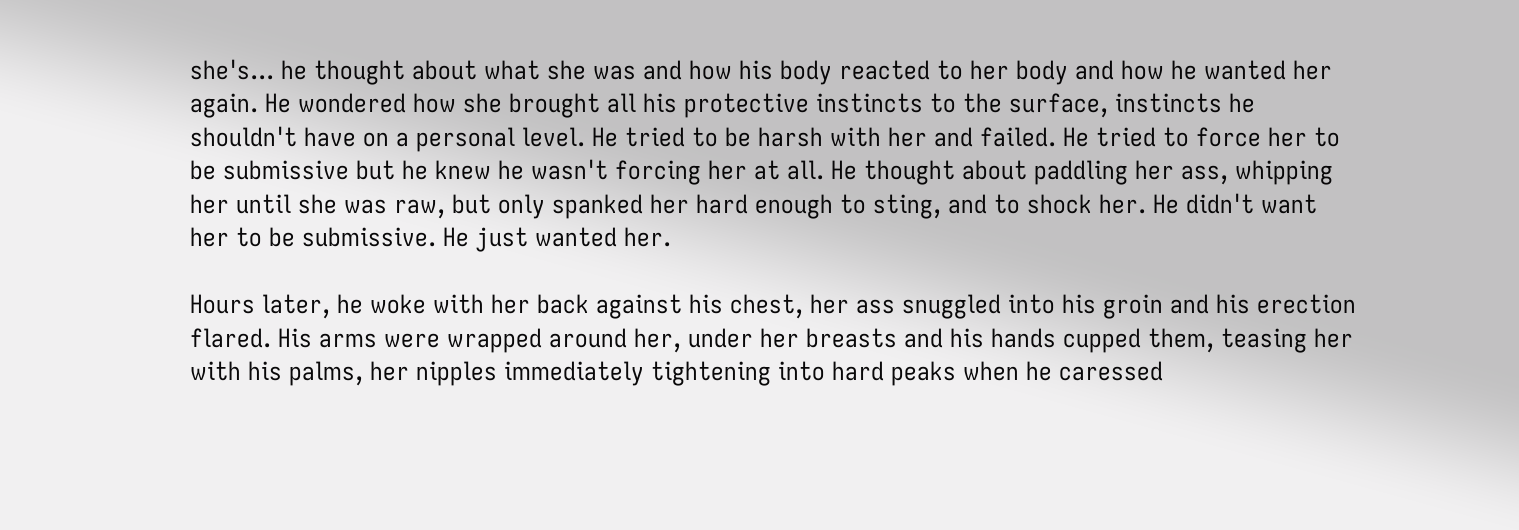she's... he thought about what she was and how his body reacted to her body and how he wanted her again. He wondered how she brought all his protective instincts to the surface, instincts he shouldn't have on a personal level. He tried to be harsh with her and failed. He tried to force her to be submissive but he knew he wasn't forcing her at all. He thought about paddling her ass, whipping her until she was raw, but only spanked her hard enough to sting, and to shock her. He didn't want her to be submissive. He just wanted her.

Hours later, he woke with her back against his chest, her ass snuggled into his groin and his erection flared. His arms were wrapped around her, under her breasts and his hands cupped them, teasing her with his palms, her nipples immediately tightening into hard peaks when he caressed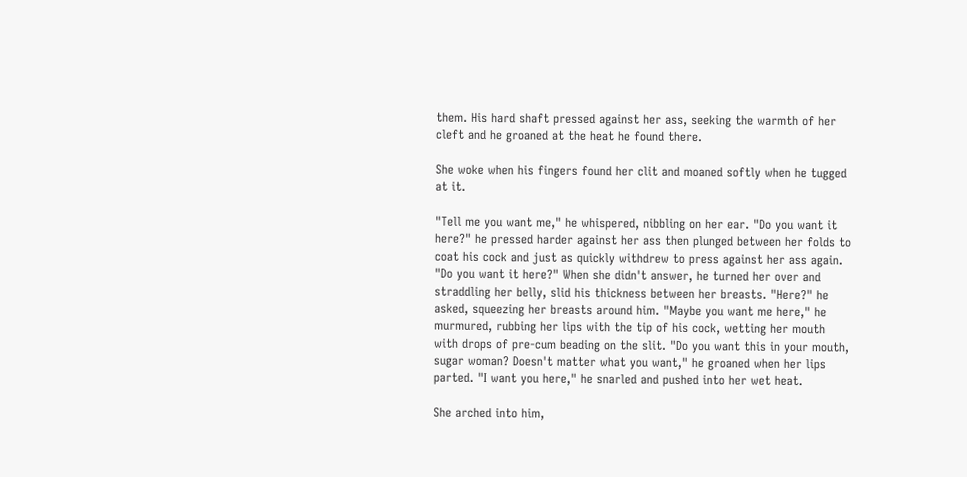them. His hard shaft pressed against her ass, seeking the warmth of her cleft and he groaned at the heat he found there.

She woke when his fingers found her clit and moaned softly when he tugged at it.

"Tell me you want me," he whispered, nibbling on her ear. "Do you want it here?" he pressed harder against her ass then plunged between her folds to coat his cock and just as quickly withdrew to press against her ass again. "Do you want it here?" When she didn't answer, he turned her over and straddling her belly, slid his thickness between her breasts. "Here?" he asked, squeezing her breasts around him. "Maybe you want me here," he murmured, rubbing her lips with the tip of his cock, wetting her mouth with drops of pre-cum beading on the slit. "Do you want this in your mouth, sugar woman? Doesn't matter what you want," he groaned when her lips parted. "I want you here," he snarled and pushed into her wet heat.

She arched into him,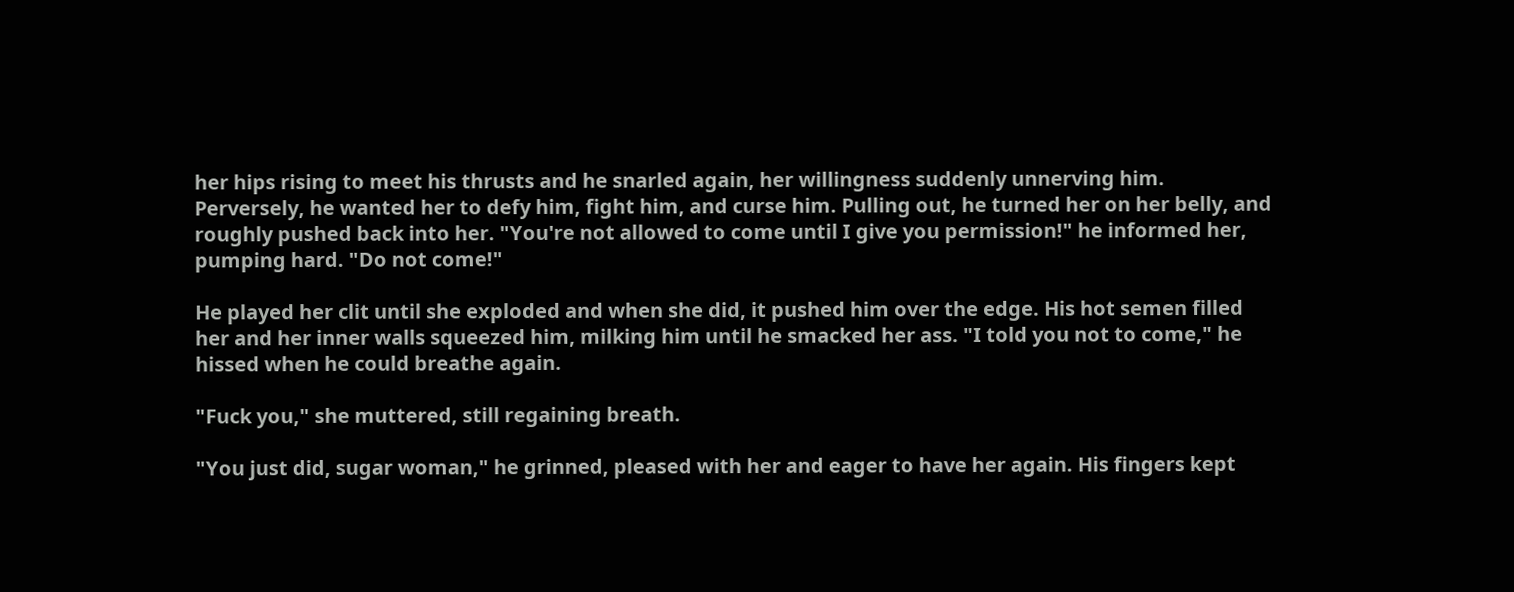her hips rising to meet his thrusts and he snarled again, her willingness suddenly unnerving him. Perversely, he wanted her to defy him, fight him, and curse him. Pulling out, he turned her on her belly, and roughly pushed back into her. "You're not allowed to come until I give you permission!" he informed her, pumping hard. "Do not come!"

He played her clit until she exploded and when she did, it pushed him over the edge. His hot semen filled her and her inner walls squeezed him, milking him until he smacked her ass. "I told you not to come," he hissed when he could breathe again.

"Fuck you," she muttered, still regaining breath.

"You just did, sugar woman," he grinned, pleased with her and eager to have her again. His fingers kept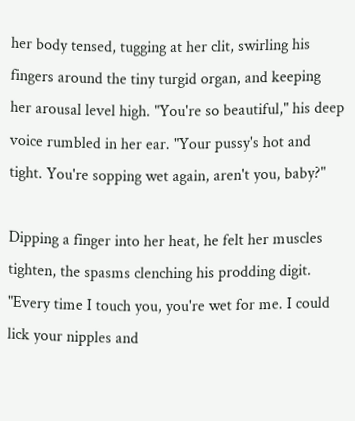her body tensed, tugging at her clit, swirling his fingers around the tiny turgid organ, and keeping her arousal level high. "You're so beautiful," his deep voice rumbled in her ear. "Your pussy's hot and tight. You're sopping wet again, aren't you, baby?"

Dipping a finger into her heat, he felt her muscles tighten, the spasms clenching his prodding digit. "Every time I touch you, you're wet for me. I could lick your nipples and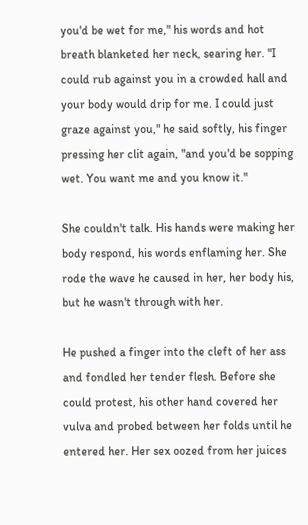you'd be wet for me," his words and hot breath blanketed her neck, searing her. "I could rub against you in a crowded hall and your body would drip for me. I could just graze against you," he said softly, his finger pressing her clit again, "and you'd be sopping wet. You want me and you know it."

She couldn't talk. His hands were making her body respond, his words enflaming her. She rode the wave he caused in her, her body his, but he wasn't through with her.

He pushed a finger into the cleft of her ass and fondled her tender flesh. Before she could protest, his other hand covered her vulva and probed between her folds until he entered her. Her sex oozed from her juices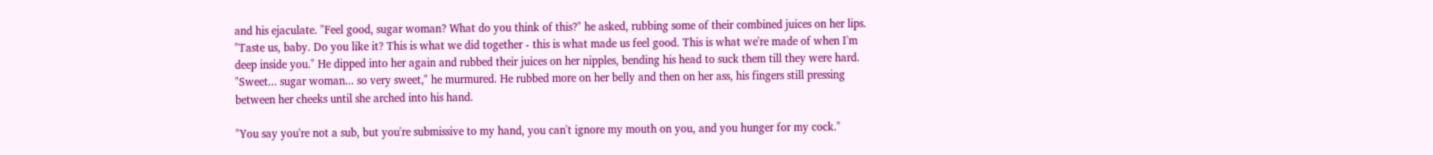and his ejaculate. "Feel good, sugar woman? What do you think of this?" he asked, rubbing some of their combined juices on her lips. "Taste us, baby. Do you like it? This is what we did together - this is what made us feel good. This is what we're made of when I'm deep inside you." He dipped into her again and rubbed their juices on her nipples, bending his head to suck them till they were hard. "Sweet... sugar woman... so very sweet," he murmured. He rubbed more on her belly and then on her ass, his fingers still pressing between her cheeks until she arched into his hand.

"You say you're not a sub, but you're submissive to my hand, you can't ignore my mouth on you, and you hunger for my cock."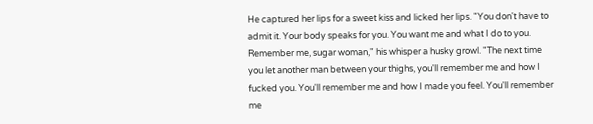He captured her lips for a sweet kiss and licked her lips. "You don't have to admit it. Your body speaks for you. You want me and what I do to you. Remember me, sugar woman," his whisper a husky growl. "The next time you let another man between your thighs, you'll remember me and how I fucked you. You'll remember me and how I made you feel. You'll remember me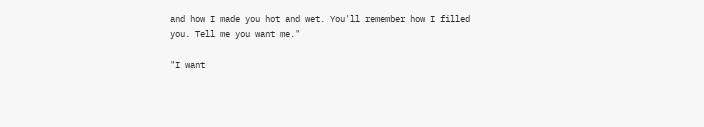and how I made you hot and wet. You'll remember how I filled you. Tell me you want me."

"I want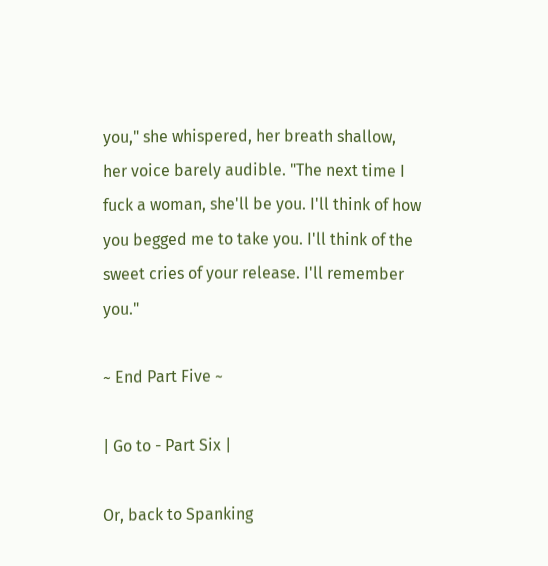you," she whispered, her breath shallow, her voice barely audible. "The next time I fuck a woman, she'll be you. I'll think of how you begged me to take you. I'll think of the sweet cries of your release. I'll remember you."

~ End Part Five ~

| Go to - Part Six |

Or, back to Spanking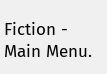Fiction - Main Menu.